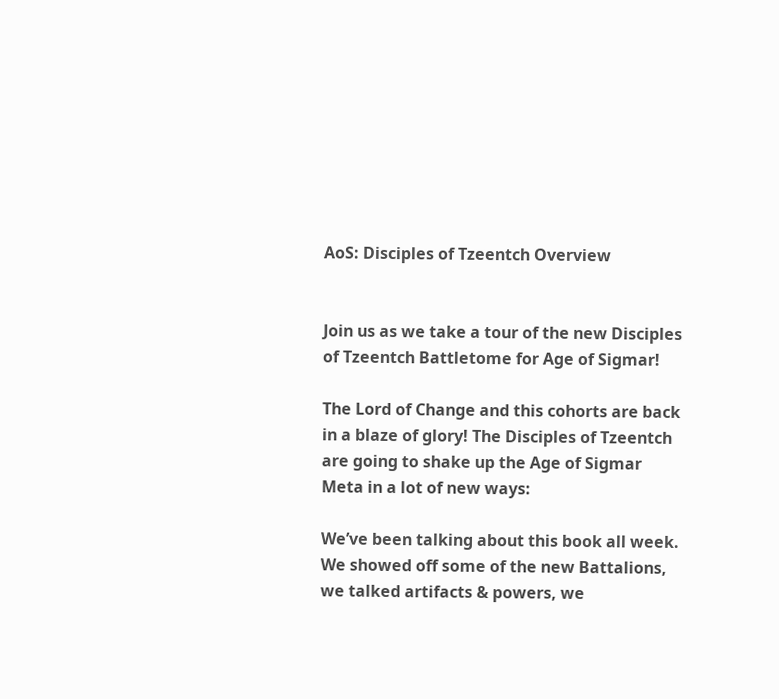AoS: Disciples of Tzeentch Overview


Join us as we take a tour of the new Disciples of Tzeentch Battletome for Age of Sigmar!

The Lord of Change and this cohorts are back in a blaze of glory! The Disciples of Tzeentch are going to shake up the Age of Sigmar Meta in a lot of new ways:

We’ve been talking about this book all week. We showed off some of the new Battalions, we talked artifacts & powers, we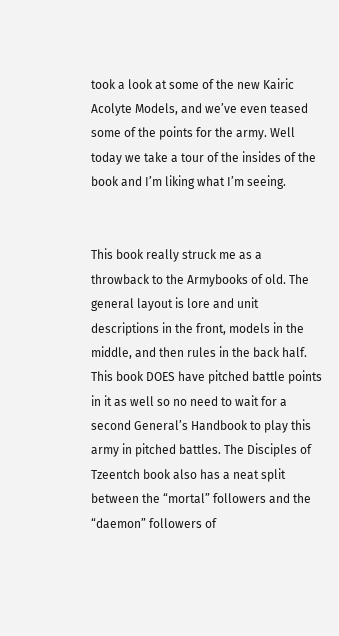took a look at some of the new Kairic Acolyte Models, and we’ve even teased some of the points for the army. Well today we take a tour of the insides of the book and I’m liking what I’m seeing.


This book really struck me as a throwback to the Armybooks of old. The general layout is lore and unit descriptions in the front, models in the middle, and then rules in the back half. This book DOES have pitched battle points in it as well so no need to wait for a second General’s Handbook to play this army in pitched battles. The Disciples of Tzeentch book also has a neat split between the “mortal” followers and the “daemon” followers of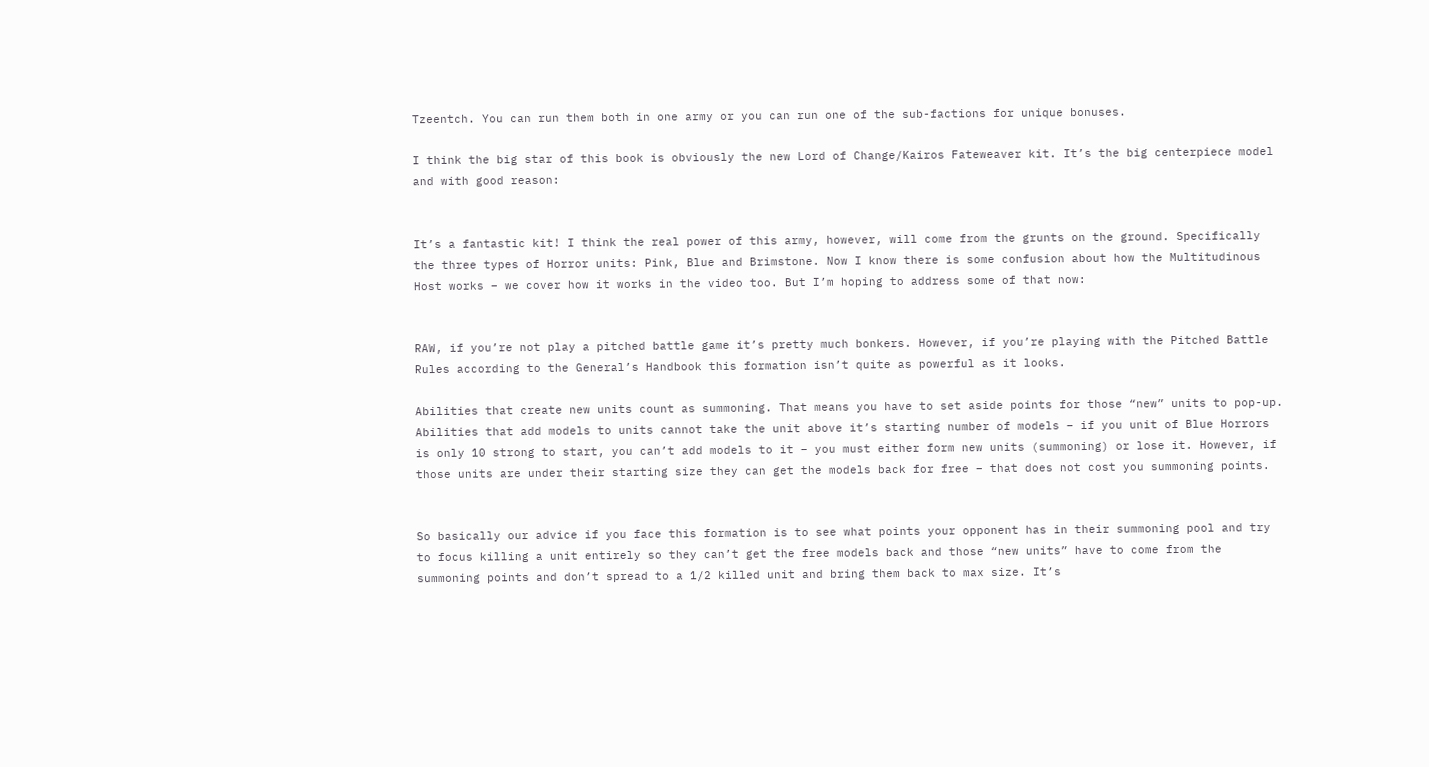Tzeentch. You can run them both in one army or you can run one of the sub-factions for unique bonuses.

I think the big star of this book is obviously the new Lord of Change/Kairos Fateweaver kit. It’s the big centerpiece model and with good reason:


It’s a fantastic kit! I think the real power of this army, however, will come from the grunts on the ground. Specifically the three types of Horror units: Pink, Blue and Brimstone. Now I know there is some confusion about how the Multitudinous Host works – we cover how it works in the video too. But I’m hoping to address some of that now:


RAW, if you’re not play a pitched battle game it’s pretty much bonkers. However, if you’re playing with the Pitched Battle Rules according to the General’s Handbook this formation isn’t quite as powerful as it looks.

Abilities that create new units count as summoning. That means you have to set aside points for those “new” units to pop-up. Abilities that add models to units cannot take the unit above it’s starting number of models – if you unit of Blue Horrors is only 10 strong to start, you can’t add models to it – you must either form new units (summoning) or lose it. However, if those units are under their starting size they can get the models back for free – that does not cost you summoning points.


So basically our advice if you face this formation is to see what points your opponent has in their summoning pool and try to focus killing a unit entirely so they can’t get the free models back and those “new units” have to come from the summoning points and don’t spread to a 1/2 killed unit and bring them back to max size. It’s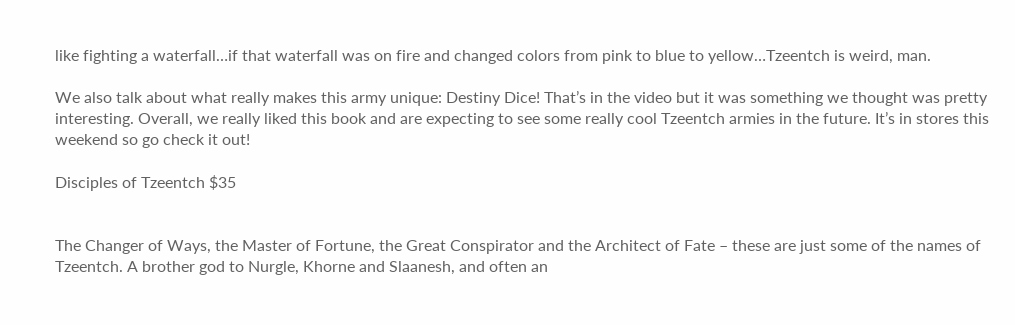like fighting a waterfall…if that waterfall was on fire and changed colors from pink to blue to yellow…Tzeentch is weird, man.

We also talk about what really makes this army unique: Destiny Dice! That’s in the video but it was something we thought was pretty interesting. Overall, we really liked this book and are expecting to see some really cool Tzeentch armies in the future. It’s in stores this weekend so go check it out!

Disciples of Tzeentch $35


The Changer of Ways, the Master of Fortune, the Great Conspirator and the Architect of Fate – these are just some of the names of Tzeentch. A brother god to Nurgle, Khorne and Slaanesh, and often an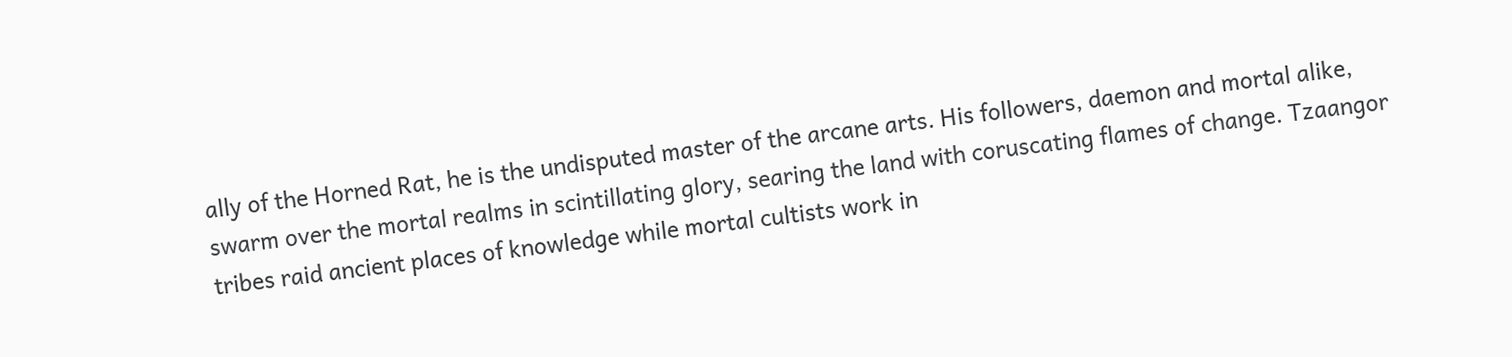ally of the Horned Rat, he is the undisputed master of the arcane arts. His followers, daemon and mortal alike, swarm over the mortal realms in scintillating glory, searing the land with coruscating flames of change. Tzaangor tribes raid ancient places of knowledge while mortal cultists work in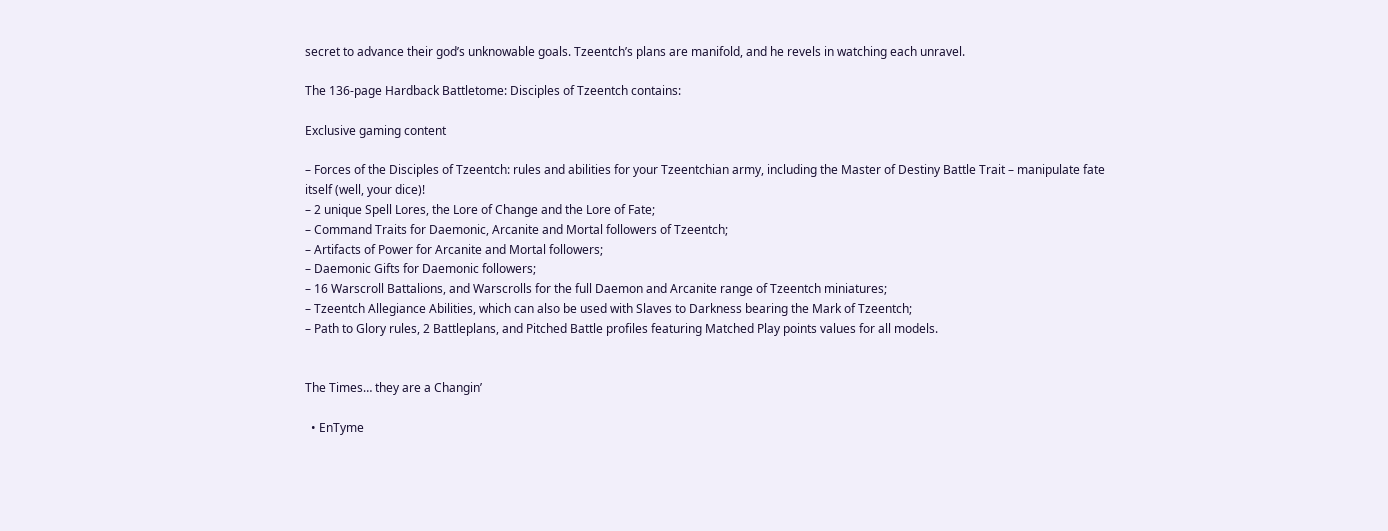secret to advance their god’s unknowable goals. Tzeentch’s plans are manifold, and he revels in watching each unravel.

The 136-page Hardback Battletome: Disciples of Tzeentch contains:

Exclusive gaming content

– Forces of the Disciples of Tzeentch: rules and abilities for your Tzeentchian army, including the Master of Destiny Battle Trait – manipulate fate itself (well, your dice)!
– 2 unique Spell Lores, the Lore of Change and the Lore of Fate;
– Command Traits for Daemonic, Arcanite and Mortal followers of Tzeentch;
– Artifacts of Power for Arcanite and Mortal followers;
– Daemonic Gifts for Daemonic followers;
– 16 Warscroll Battalions, and Warscrolls for the full Daemon and Arcanite range of Tzeentch miniatures;
– Tzeentch Allegiance Abilities, which can also be used with Slaves to Darkness bearing the Mark of Tzeentch;
– Path to Glory rules, 2 Battleplans, and Pitched Battle profiles featuring Matched Play points values for all models.


The Times… they are a Changin’

  • EnTyme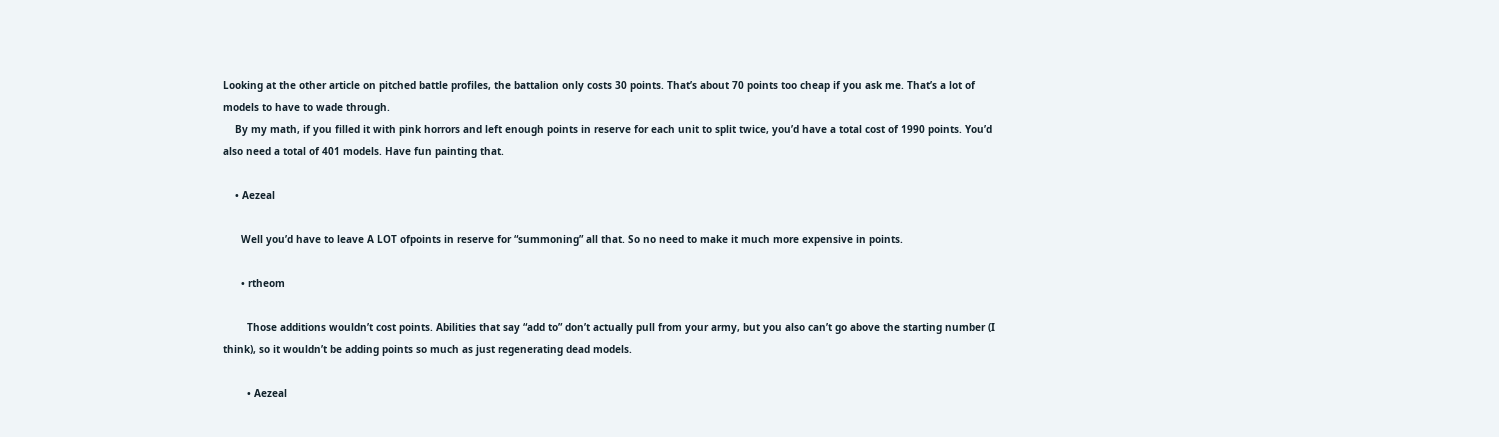Looking at the other article on pitched battle profiles, the battalion only costs 30 points. That’s about 70 points too cheap if you ask me. That’s a lot of models to have to wade through.
    By my math, if you filled it with pink horrors and left enough points in reserve for each unit to split twice, you’d have a total cost of 1990 points. You’d also need a total of 401 models. Have fun painting that.

    • Aezeal

      Well you’d have to leave A LOT ofpoints in reserve for “summoning” all that. So no need to make it much more expensive in points.

      • rtheom

        Those additions wouldn’t cost points. Abilities that say “add to” don’t actually pull from your army, but you also can’t go above the starting number (I think), so it wouldn’t be adding points so much as just regenerating dead models.

        • Aezeal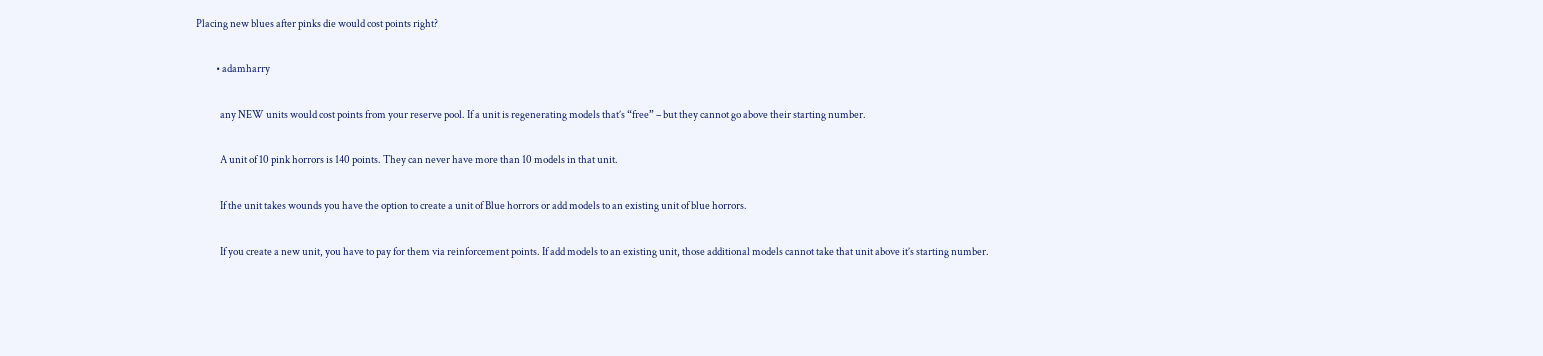Placing new blues after pinks die would cost points right?

          • adamharry

            any NEW units would cost points from your reserve pool. If a unit is regenerating models that’s “free” – but they cannot go above their starting number.

            A unit of 10 pink horrors is 140 points. They can never have more than 10 models in that unit.

            If the unit takes wounds you have the option to create a unit of Blue horrors or add models to an existing unit of blue horrors.

            If you create a new unit, you have to pay for them via reinforcement points. If add models to an existing unit, those additional models cannot take that unit above it’s starting number.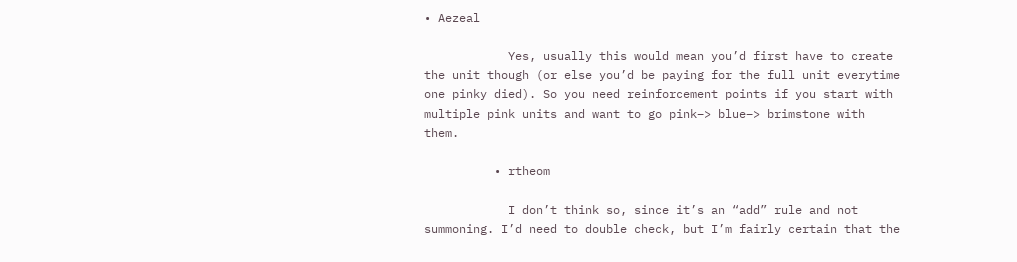• Aezeal

            Yes, usually this would mean you’d first have to create the unit though (or else you’d be paying for the full unit everytime one pinky died). So you need reinforcement points if you start with multiple pink units and want to go pink–> blue–> brimstone with them.

          • rtheom

            I don’t think so, since it’s an “add” rule and not summoning. I’d need to double check, but I’m fairly certain that the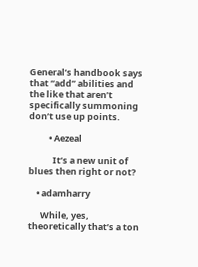General’s handbook says that “add” abilities and the like that aren’t specifically summoning don’t use up points.

          • Aezeal

            It’s a new unit of blues then right or not?

    • adamharry

      While, yes, theoretically that’s a ton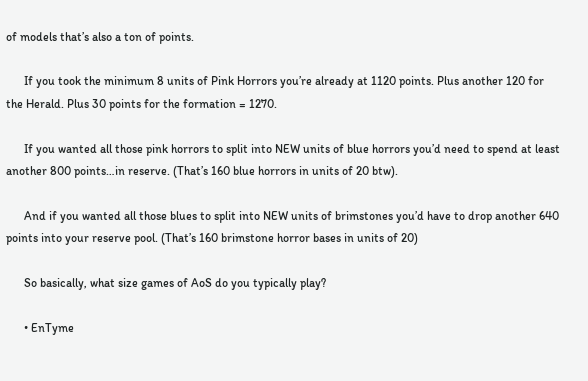of models that’s also a ton of points.

      If you took the minimum 8 units of Pink Horrors you’re already at 1120 points. Plus another 120 for the Herald. Plus 30 points for the formation = 1270.

      If you wanted all those pink horrors to split into NEW units of blue horrors you’d need to spend at least another 800 points…in reserve. (That’s 160 blue horrors in units of 20 btw).

      And if you wanted all those blues to split into NEW units of brimstones you’d have to drop another 640 points into your reserve pool. (That’s 160 brimstone horror bases in units of 20)

      So basically, what size games of AoS do you typically play?

      • EnTyme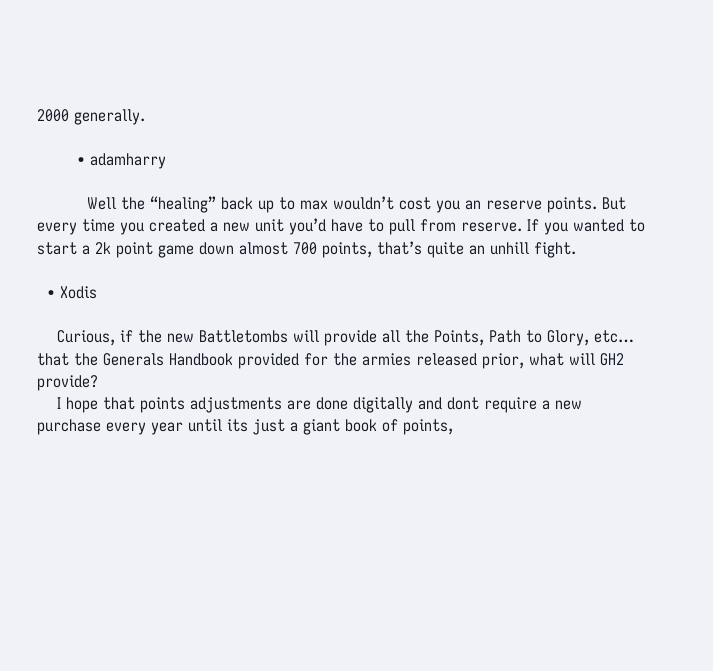2000 generally.

        • adamharry

          Well the “healing” back up to max wouldn’t cost you an reserve points. But every time you created a new unit you’d have to pull from reserve. If you wanted to start a 2k point game down almost 700 points, that’s quite an unhill fight.

  • Xodis

    Curious, if the new Battletombs will provide all the Points, Path to Glory, etc… that the Generals Handbook provided for the armies released prior, what will GH2 provide?
    I hope that points adjustments are done digitally and dont require a new purchase every year until its just a giant book of points,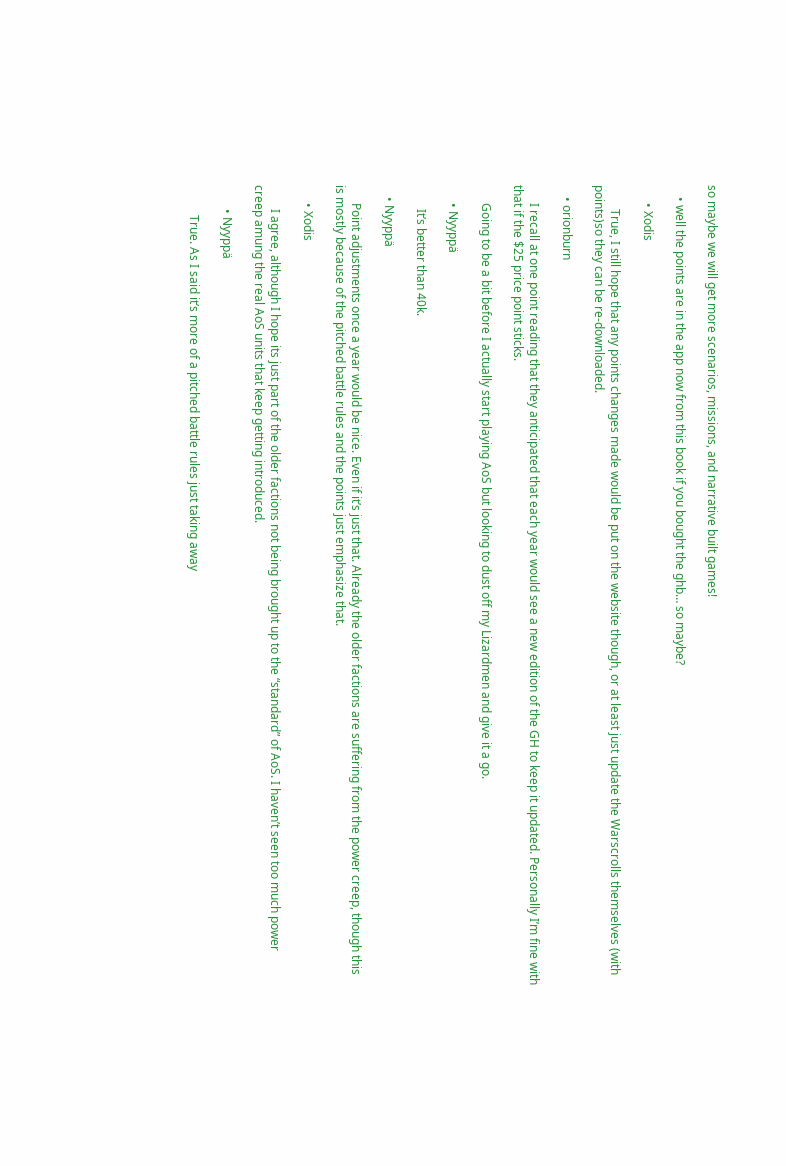so maybe we will get more scenarios, missions, and narrative built games!

    • well the points are in the app now from this book if you bought the ghb… so maybe?

      • Xodis

        True, I still hope that any points changes made would be put on the website though, or at least just update the Warscrolls themselves (with points)so they can be re-downloaded.

    • orionburn

      I recall at one point reading that they anticipated that each year would see a new edition of the GH to keep it updated. Personally I’m fine with that if the $25 price point sticks.

      Going to be a bit before I actually start playing AoS but looking to dust off my Lizardmen and give it a go.

      • Nyyppä

        It’s better than 40k.

    • Nyyppä

      Point adjustments once a year would be nice. Even if it’s just that. Already the older factions are suffering from the power creep, though this is mostly because of the pitched battle rules and the points just emphasize that.

      • Xodis

        I agree, although I hope its just part of the older factions not being brought up to the “standard” of AoS. I haven’t seen too much power creep amung the real AoS units that keep getting introduced.

        • Nyyppä

          True. As I said it’s more of a pitched battle rules just taking away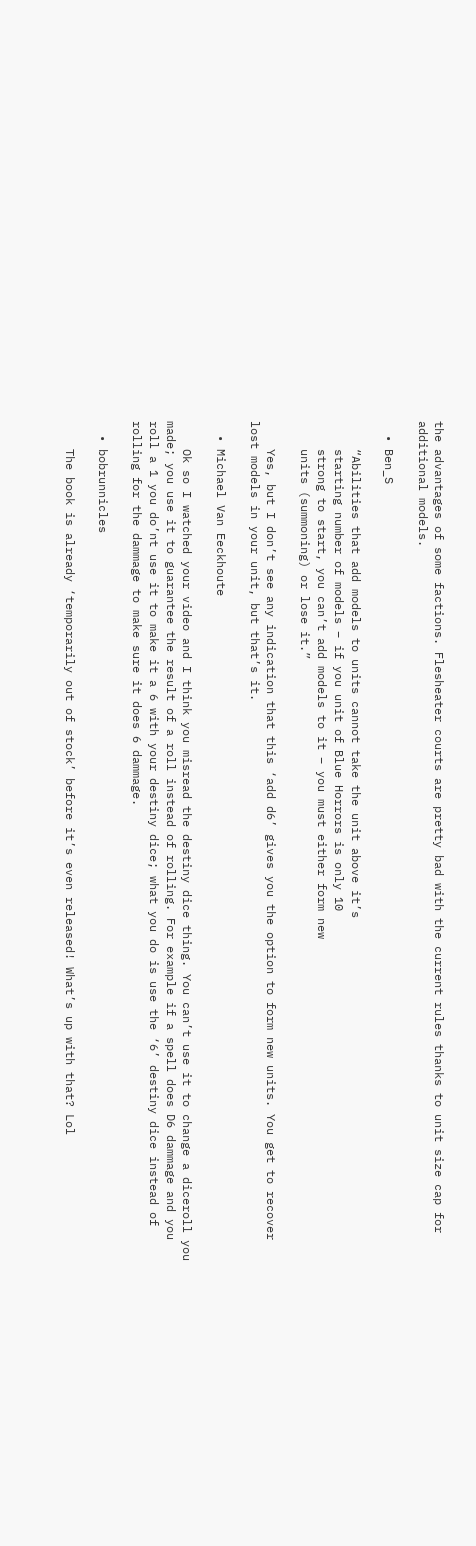the advantages of some factions. Flesheater courts are pretty bad with the current rules thanks to unit size cap for additional models.

  • Ben_S

    “Abilities that add models to units cannot take the unit above it’s
    starting number of models – if you unit of Blue Horrors is only 10
    strong to start, you can’t add models to it – you must either form new
    units (summoning) or lose it.”

    Yes, but I don’t see any indication that this ‘add d6’ gives you the option to form new units. You get to recover lost models in your unit, but that’s it.

  • Michael Van Eeckhoute

    Ok so I watched your video and I think you misread the destiny dice thing. You can’t use it to change a diceroll you made; you use it to guarantee the result of a roll instead of rolling. For example if a spell does D6 dammage and you roll a 1 you do’nt use it to make it a 6 with your destiny dice; what you do is use the ‘6’ destiny dice instead of rolling for the dammage to make sure it does 6 dammage.

  • bobrunnicles

    The book is already ‘temporarily out of stock’ before it’s even released! What’s up with that? Lol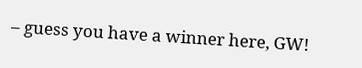– guess you have a winner here, GW!